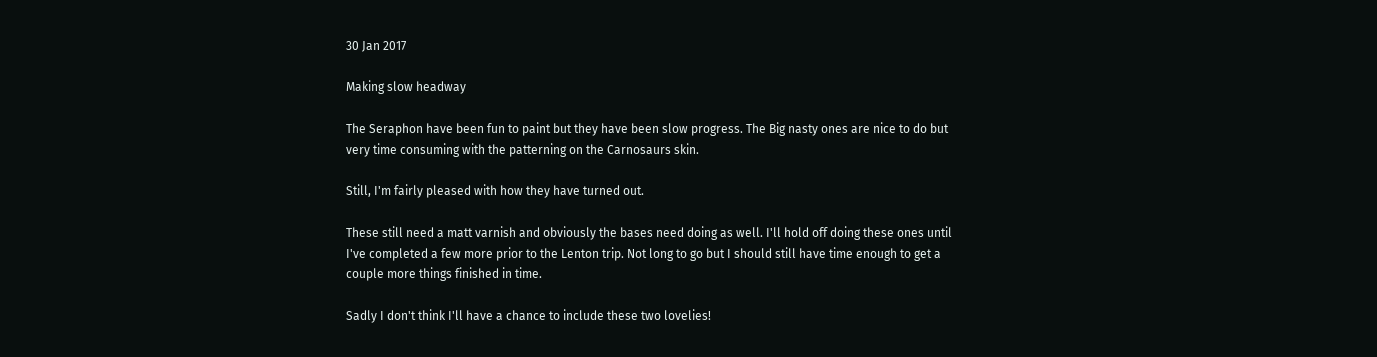30 Jan 2017

Making slow headway

The Seraphon have been fun to paint but they have been slow progress. The Big nasty ones are nice to do but very time consuming with the patterning on the Carnosaurs skin.

Still, I'm fairly pleased with how they have turned out.

These still need a matt varnish and obviously the bases need doing as well. I'll hold off doing these ones until I've completed a few more prior to the Lenton trip. Not long to go but I should still have time enough to get a couple more things finished in time.

Sadly I don't think I'll have a chance to include these two lovelies!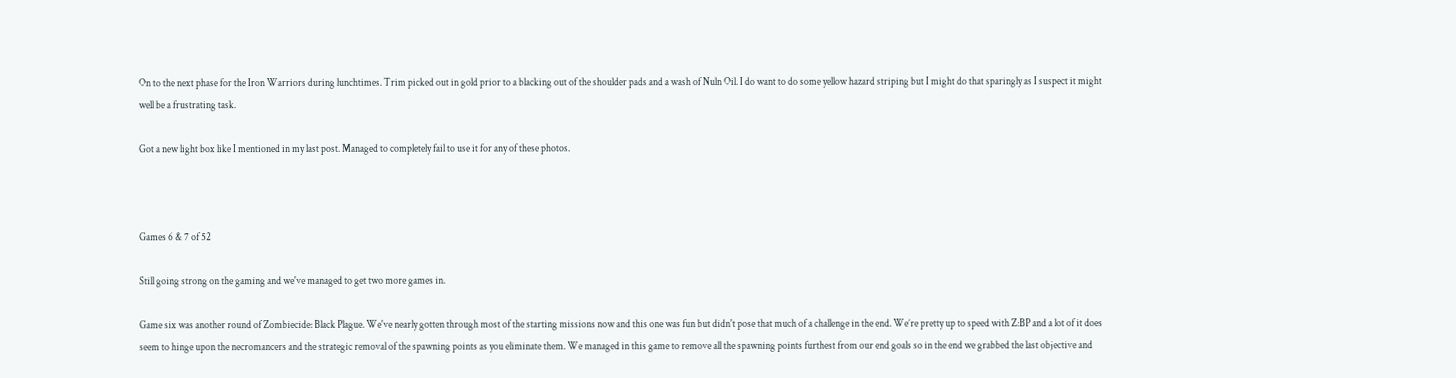On to the next phase for the Iron Warriors during lunchtimes. Trim picked out in gold prior to a blacking out of the shoulder pads and a wash of Nuln Oil. I do want to do some yellow hazard striping but I might do that sparingly as I suspect it might well be a frustrating task.

Got a new light box like I mentioned in my last post. Managed to completely fail to use it for any of these photos.



Games 6 & 7 of 52

Still going strong on the gaming and we've managed to get two more games in.

Game six was another round of Zombiecide: Black Plague. We've nearly gotten through most of the starting missions now and this one was fun but didn't pose that much of a challenge in the end. We’re pretty up to speed with Z:BP and a lot of it does seem to hinge upon the necromancers and the strategic removal of the spawning points as you eliminate them. We managed in this game to remove all the spawning points furthest from our end goals so in the end we grabbed the last objective and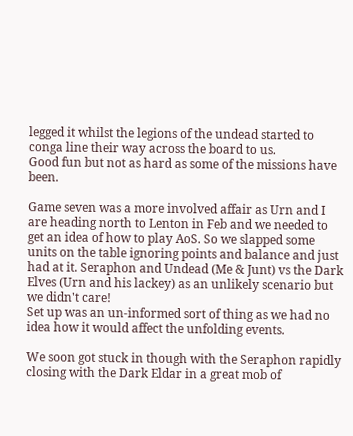legged it whilst the legions of the undead started to conga line their way across the board to us.
Good fun but not as hard as some of the missions have been.

Game seven was a more involved affair as Urn and I are heading north to Lenton in Feb and we needed to get an idea of how to play AoS. So we slapped some units on the table ignoring points and balance and just had at it. Seraphon and Undead (Me & Junt) vs the Dark Elves (Urn and his lackey) as an unlikely scenario but we didn't care!
Set up was an un-informed sort of thing as we had no idea how it would affect the unfolding events.

We soon got stuck in though with the Seraphon rapidly closing with the Dark Eldar in a great mob of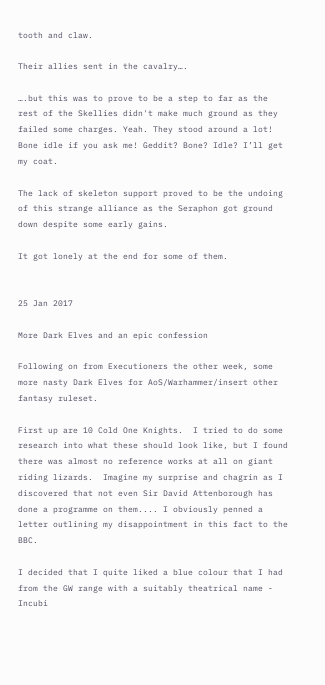tooth and claw.

Their allies sent in the cavalry….

….but this was to prove to be a step to far as the rest of the Skellies didn't make much ground as they failed some charges. Yeah. They stood around a lot! Bone idle if you ask me! Geddit? Bone? Idle? I’ll get my coat.

The lack of skeleton support proved to be the undoing of this strange alliance as the Seraphon got ground down despite some early gains.

It got lonely at the end for some of them.


25 Jan 2017

More Dark Elves and an epic confession

Following on from Executioners the other week, some more nasty Dark Elves for AoS/Warhammer/insert other fantasy ruleset.

First up are 10 Cold One Knights.  I tried to do some research into what these should look like, but I found there was almost no reference works at all on giant riding lizards.  Imagine my surprise and chagrin as I discovered that not even Sir David Attenborough has done a programme on them.... I obviously penned a letter outlining my disappointment in this fact to the BBC.

I decided that I quite liked a blue colour that I had from the GW range with a suitably theatrical name - Incubi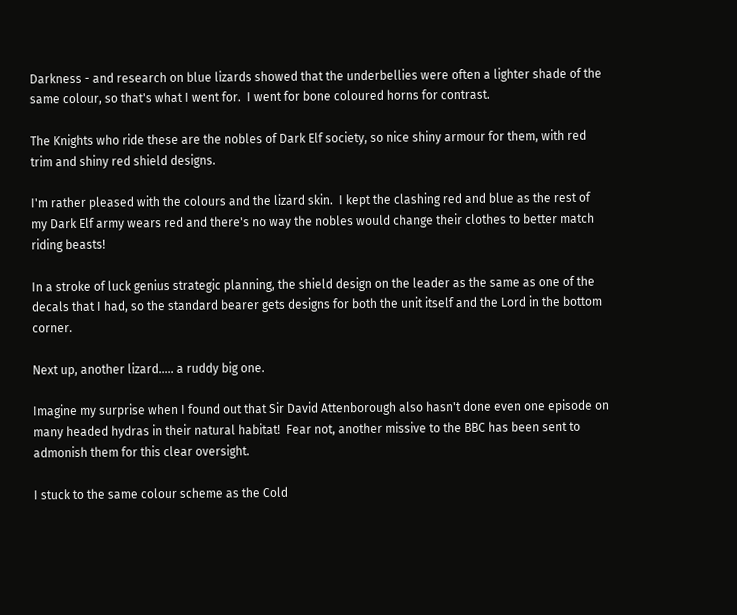Darkness - and research on blue lizards showed that the underbellies were often a lighter shade of the same colour, so that's what I went for.  I went for bone coloured horns for contrast.

The Knights who ride these are the nobles of Dark Elf society, so nice shiny armour for them, with red trim and shiny red shield designs.

I'm rather pleased with the colours and the lizard skin.  I kept the clashing red and blue as the rest of my Dark Elf army wears red and there's no way the nobles would change their clothes to better match riding beasts!

In a stroke of luck genius strategic planning, the shield design on the leader as the same as one of the decals that I had, so the standard bearer gets designs for both the unit itself and the Lord in the bottom corner.

Next up, another lizard..... a ruddy big one.

Imagine my surprise when I found out that Sir David Attenborough also hasn't done even one episode on many headed hydras in their natural habitat!  Fear not, another missive to the BBC has been sent to admonish them for this clear oversight.

I stuck to the same colour scheme as the Cold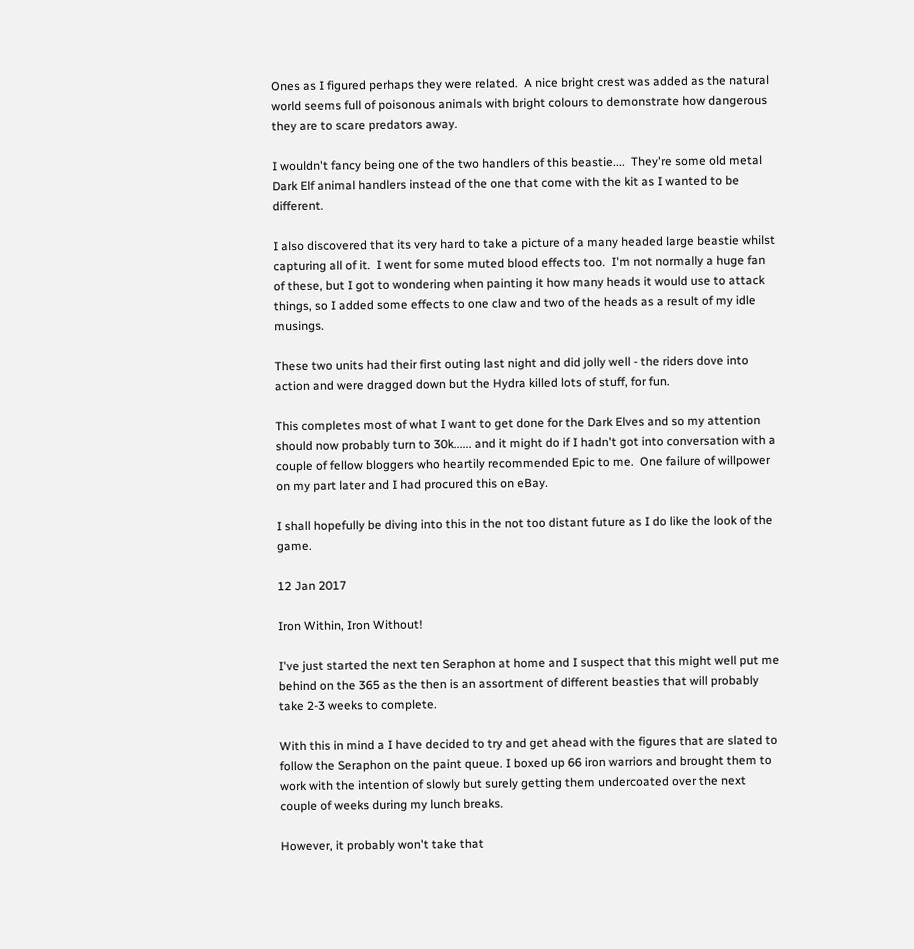Ones as I figured perhaps they were related.  A nice bright crest was added as the natural world seems full of poisonous animals with bright colours to demonstrate how dangerous they are to scare predators away.

I wouldn't fancy being one of the two handlers of this beastie....  They're some old metal Dark Elf animal handlers instead of the one that come with the kit as I wanted to be different.

I also discovered that its very hard to take a picture of a many headed large beastie whilst capturing all of it.  I went for some muted blood effects too.  I'm not normally a huge fan of these, but I got to wondering when painting it how many heads it would use to attack things, so I added some effects to one claw and two of the heads as a result of my idle musings.

These two units had their first outing last night and did jolly well - the riders dove into action and were dragged down but the Hydra killed lots of stuff, for fun.

This completes most of what I want to get done for the Dark Elves and so my attention should now probably turn to 30k...... and it might do if I hadn't got into conversation with a couple of fellow bloggers who heartily recommended Epic to me.  One failure of willpower on my part later and I had procured this on eBay.

I shall hopefully be diving into this in the not too distant future as I do like the look of the game.

12 Jan 2017

Iron Within, Iron Without!

I've just started the next ten Seraphon at home and I suspect that this might well put me behind on the 365 as the then is an assortment of different beasties that will probably take 2-3 weeks to complete.

With this in mind a I have decided to try and get ahead with the figures that are slated to follow the Seraphon on the paint queue. I boxed up 66 iron warriors and brought them to work with the intention of slowly but surely getting them undercoated over the next couple of weeks during my lunch breaks.

However, it probably won't take that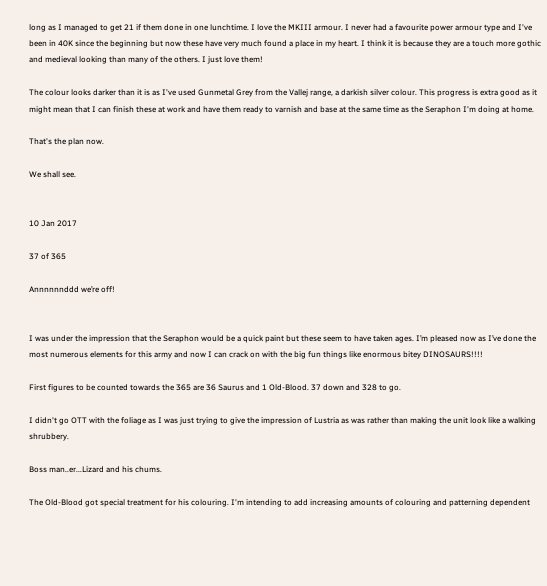long as I managed to get 21 if them done in one lunchtime. I love the MKIII armour. I never had a favourite power armour type and I've been in 40K since the beginning but now these have very much found a place in my heart. I think it is because they are a touch more gothic and medieval looking than many of the others. I just love them!

The colour looks darker than it is as I've used Gunmetal Grey from the Vallej range, a darkish silver colour. This progress is extra good as it might mean that I can finish these at work and have them ready to varnish and base at the same time as the Seraphon I'm doing at home.

That's the plan now.

We shall see.


10 Jan 2017

37 of 365

Annnnnnddd we’re off!


I was under the impression that the Seraphon would be a quick paint but these seem to have taken ages. I’m pleased now as I’ve done the most numerous elements for this army and now I can crack on with the big fun things like enormous bitey DINOSAURS!!!!

First figures to be counted towards the 365 are 36 Saurus and 1 Old-Blood. 37 down and 328 to go.

I didn't go OTT with the foliage as I was just trying to give the impression of Lustria as was rather than making the unit look like a walking shrubbery.

Boss man..er...Lizard and his chums.

The Old-Blood got special treatment for his colouring. I'm intending to add increasing amounts of colouring and patterning dependent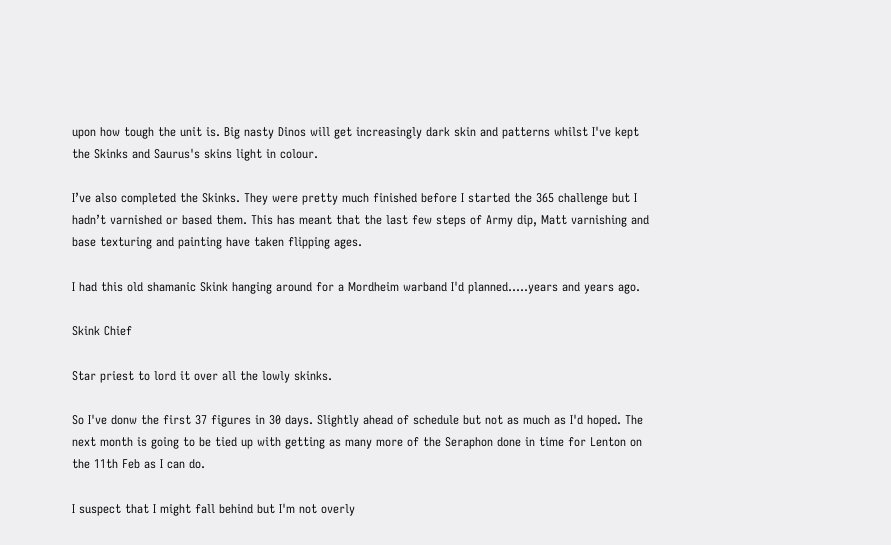upon how tough the unit is. Big nasty Dinos will get increasingly dark skin and patterns whilst I've kept the Skinks and Saurus's skins light in colour.

I’ve also completed the Skinks. They were pretty much finished before I started the 365 challenge but I hadn’t varnished or based them. This has meant that the last few steps of Army dip, Matt varnishing and base texturing and painting have taken flipping ages.

I had this old shamanic Skink hanging around for a Mordheim warband I'd planned.....years and years ago.

Skink Chief

Star priest to lord it over all the lowly skinks.

So I've donw the first 37 figures in 30 days. Slightly ahead of schedule but not as much as I'd hoped. The next month is going to be tied up with getting as many more of the Seraphon done in time for Lenton on the 11th Feb as I can do.

I suspect that I might fall behind but I'm not overly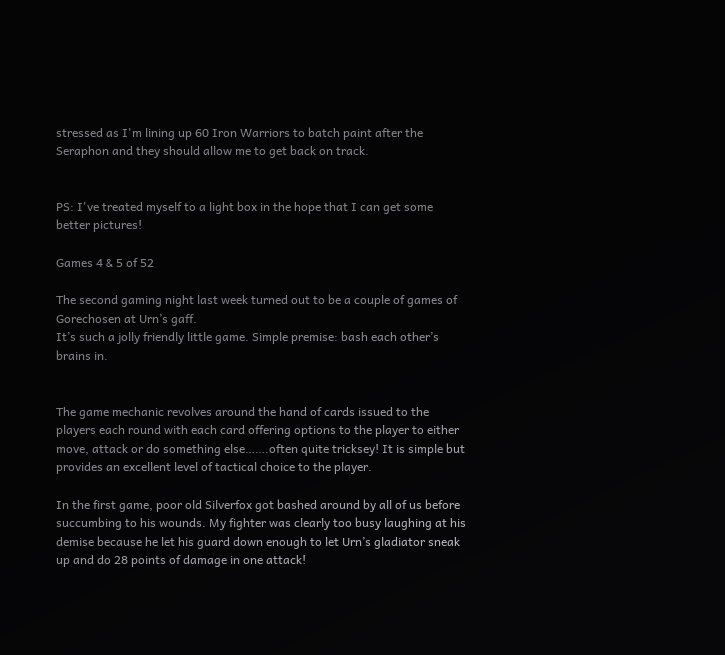stressed as I'm lining up 60 Iron Warriors to batch paint after the Seraphon and they should allow me to get back on track.


PS: I've treated myself to a light box in the hope that I can get some better pictures!

Games 4 & 5 of 52

The second gaming night last week turned out to be a couple of games of Gorechosen at Urn’s gaff.
It’s such a jolly friendly little game. Simple premise: bash each other’s brains in.


The game mechanic revolves around the hand of cards issued to the players each round with each card offering options to the player to either move, attack or do something else…….often quite tricksey! It is simple but provides an excellent level of tactical choice to the player.

In the first game, poor old Silverfox got bashed around by all of us before succumbing to his wounds. My fighter was clearly too busy laughing at his demise because he let his guard down enough to let Urn’s gladiator sneak up and do 28 points of damage in one attack!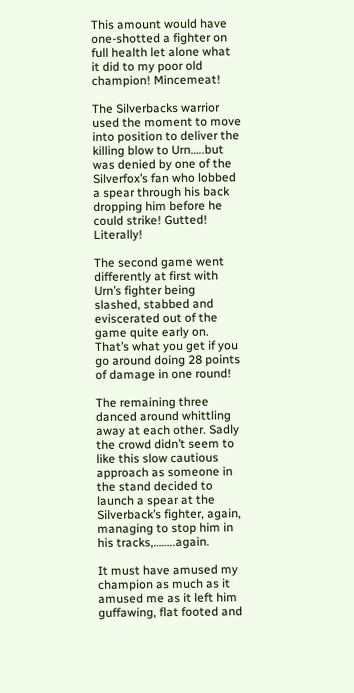This amount would have one-shotted a fighter on full health let alone what it did to my poor old champion! Mincemeat!

The Silverbacks warrior used the moment to move into position to deliver the killing blow to Urn…..but was denied by one of the Silverfox’s fan who lobbed a spear through his back dropping him before he could strike! Gutted! Literally!

The second game went differently at first with Urn’s fighter being slashed, stabbed and eviscerated out of the game quite early on. That’s what you get if you go around doing 28 points of damage in one round!

The remaining three danced around whittling away at each other. Sadly the crowd didn’t seem to like this slow cautious approach as someone in the stand decided to launch a spear at the Silverback’s fighter, again, managing to stop him in his tracks,……..again.

It must have amused my champion as much as it amused me as it left him guffawing, flat footed and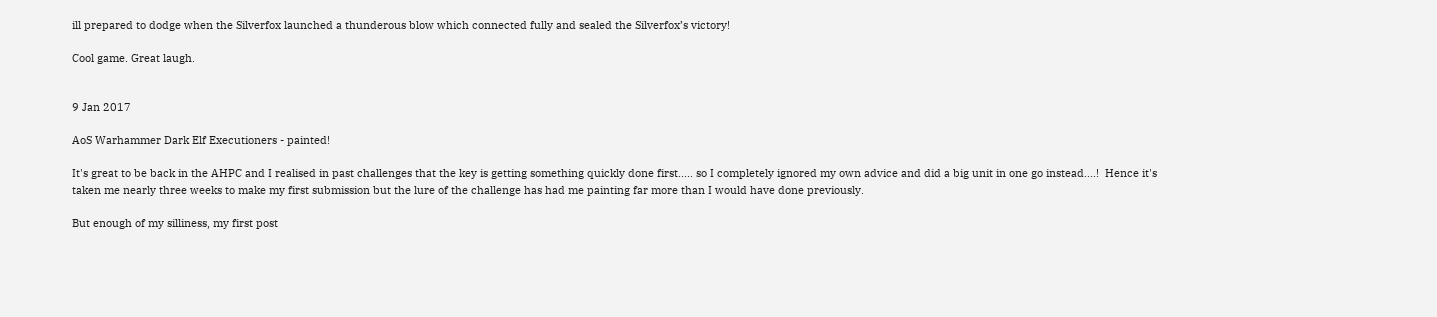ill prepared to dodge when the Silverfox launched a thunderous blow which connected fully and sealed the Silverfox’s victory!

Cool game. Great laugh.


9 Jan 2017

AoS Warhammer Dark Elf Executioners - painted!

It's great to be back in the AHPC and I realised in past challenges that the key is getting something quickly done first..... so I completely ignored my own advice and did a big unit in one go instead....!  Hence it's taken me nearly three weeks to make my first submission but the lure of the challenge has had me painting far more than I would have done previously.

But enough of my silliness, my first post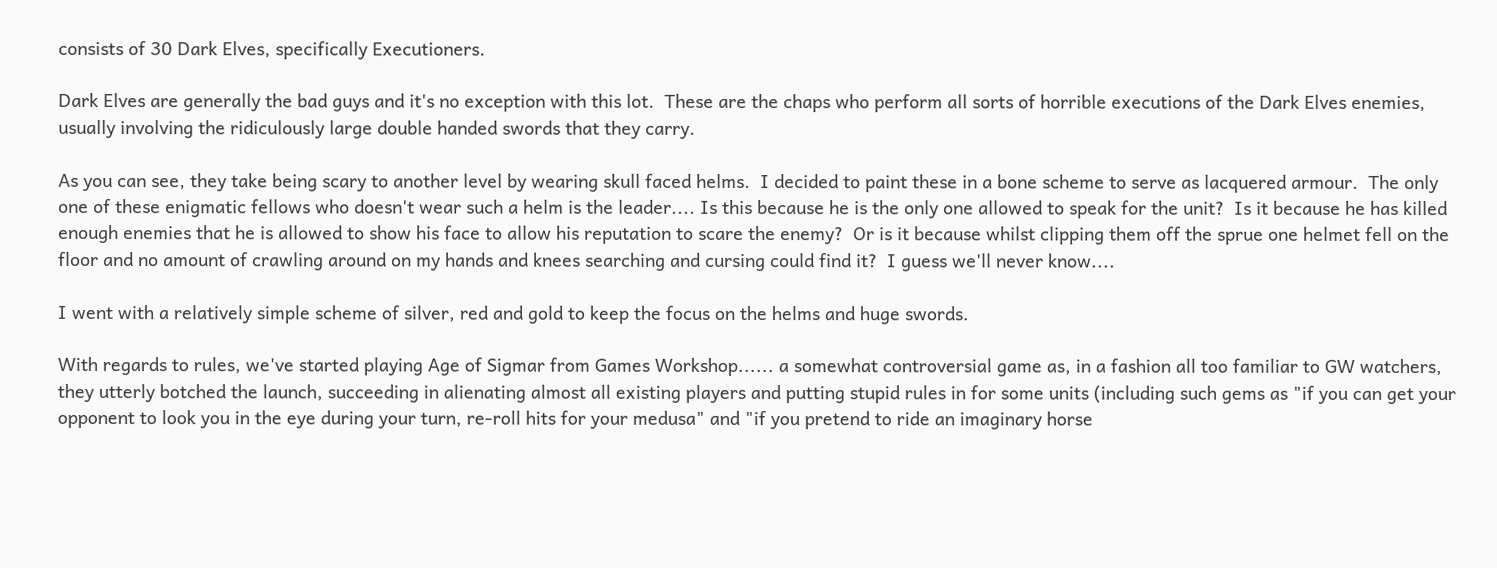consists of 30 Dark Elves, specifically Executioners.

Dark Elves are generally the bad guys and it's no exception with this lot.  These are the chaps who perform all sorts of horrible executions of the Dark Elves enemies, usually involving the ridiculously large double handed swords that they carry.

As you can see, they take being scary to another level by wearing skull faced helms.  I decided to paint these in a bone scheme to serve as lacquered armour.  The only one of these enigmatic fellows who doesn't wear such a helm is the leader.... Is this because he is the only one allowed to speak for the unit?  Is it because he has killed enough enemies that he is allowed to show his face to allow his reputation to scare the enemy?  Or is it because whilst clipping them off the sprue one helmet fell on the floor and no amount of crawling around on my hands and knees searching and cursing could find it?  I guess we'll never know....

I went with a relatively simple scheme of silver, red and gold to keep the focus on the helms and huge swords.

With regards to rules, we've started playing Age of Sigmar from Games Workshop...... a somewhat controversial game as, in a fashion all too familiar to GW watchers, they utterly botched the launch, succeeding in alienating almost all existing players and putting stupid rules in for some units (including such gems as "if you can get your opponent to look you in the eye during your turn, re-roll hits for your medusa" and "if you pretend to ride an imaginary horse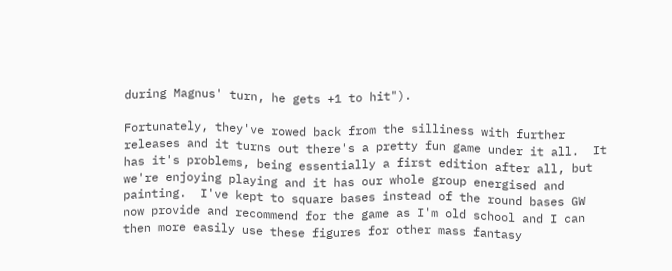during Magnus' turn, he gets +1 to hit").

Fortunately, they've rowed back from the silliness with further releases and it turns out there's a pretty fun game under it all.  It has it's problems, being essentially a first edition after all, but we're enjoying playing and it has our whole group energised and painting.  I've kept to square bases instead of the round bases GW now provide and recommend for the game as I'm old school and I can then more easily use these figures for other mass fantasy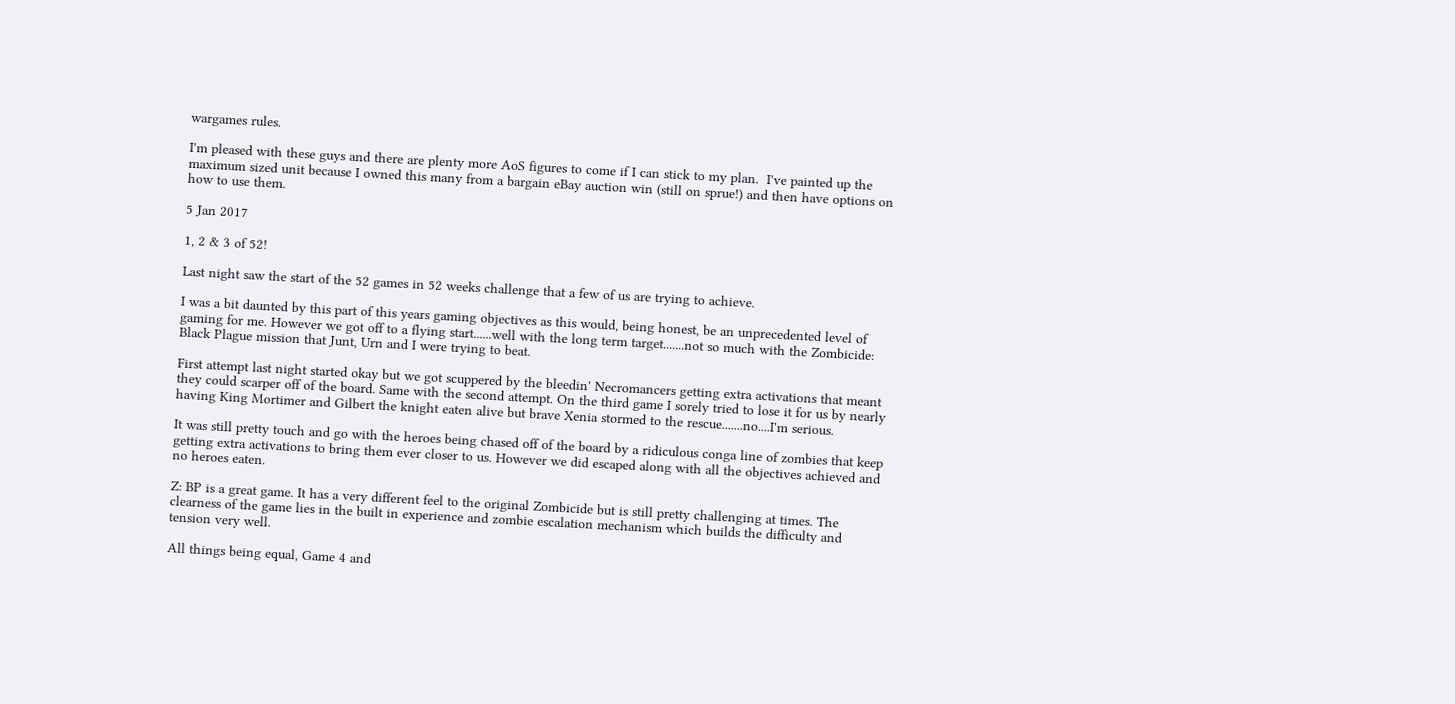wargames rules.

I'm pleased with these guys and there are plenty more AoS figures to come if I can stick to my plan.  I've painted up the maximum sized unit because I owned this many from a bargain eBay auction win (still on sprue!) and then have options on how to use them.

5 Jan 2017

1, 2 & 3 of 52!

Last night saw the start of the 52 games in 52 weeks challenge that a few of us are trying to achieve.

I was a bit daunted by this part of this years gaming objectives as this would, being honest, be an unprecedented level of gaming for me. However we got off to a flying start......well with the long term target.......not so much with the Zombicide: Black Plague mission that Junt, Urn and I were trying to beat.

First attempt last night started okay but we got scuppered by the bleedin' Necromancers getting extra activations that meant they could scarper off of the board. Same with the second attempt. On the third game I sorely tried to lose it for us by nearly having King Mortimer and Gilbert the knight eaten alive but brave Xenia stormed to the rescue.......no....I'm serious.

It was still pretty touch and go with the heroes being chased off of the board by a ridiculous conga line of zombies that keep getting extra activations to bring them ever closer to us. However we did escaped along with all the objectives achieved and no heroes eaten.

Z: BP is a great game. It has a very different feel to the original Zombicide but is still pretty challenging at times. The clearness of the game lies in the built in experience and zombie escalation mechanism which builds the difficulty and tension very well.

All things being equal, Game 4 and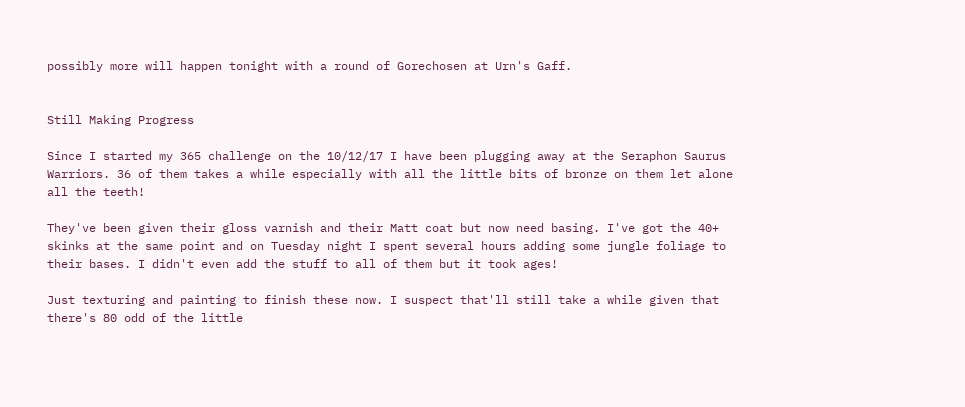possibly more will happen tonight with a round of Gorechosen at Urn's Gaff.


Still Making Progress

Since I started my 365 challenge on the 10/12/17 I have been plugging away at the Seraphon Saurus Warriors. 36 of them takes a while especially with all the little bits of bronze on them let alone all the teeth!

They've been given their gloss varnish and their Matt coat but now need basing. I've got the 40+ skinks at the same point and on Tuesday night I spent several hours adding some jungle foliage to their bases. I didn't even add the stuff to all of them but it took ages!

Just texturing and painting to finish these now. I suspect that'll still take a while given that there's 80 odd of the little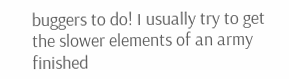buggers to do! I usually try to get the slower elements of an army finished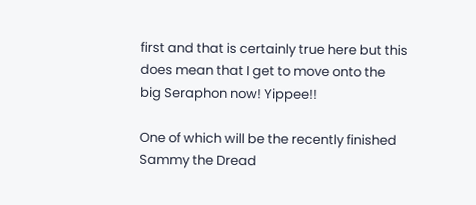first and that is certainly true here but this does mean that I get to move onto the big Seraphon now! Yippee!!

One of which will be the recently finished Sammy the Dread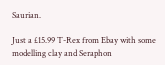Saurian.

Just a £15.99 T-Rex from Ebay with some modelling clay and Seraphon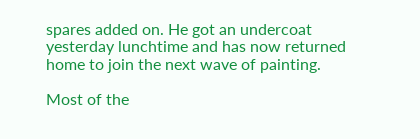spares added on. He got an undercoat yesterday lunchtime and has now returned home to join the next wave of painting.

Most of the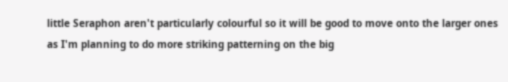little Seraphon aren't particularly colourful so it will be good to move onto the larger ones as I'm planning to do more striking patterning on the big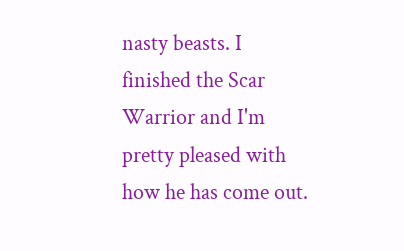nasty beasts. I finished the Scar Warrior and I'm pretty pleased with how he has come out.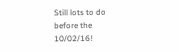Still lots to do before the 10/02/16!